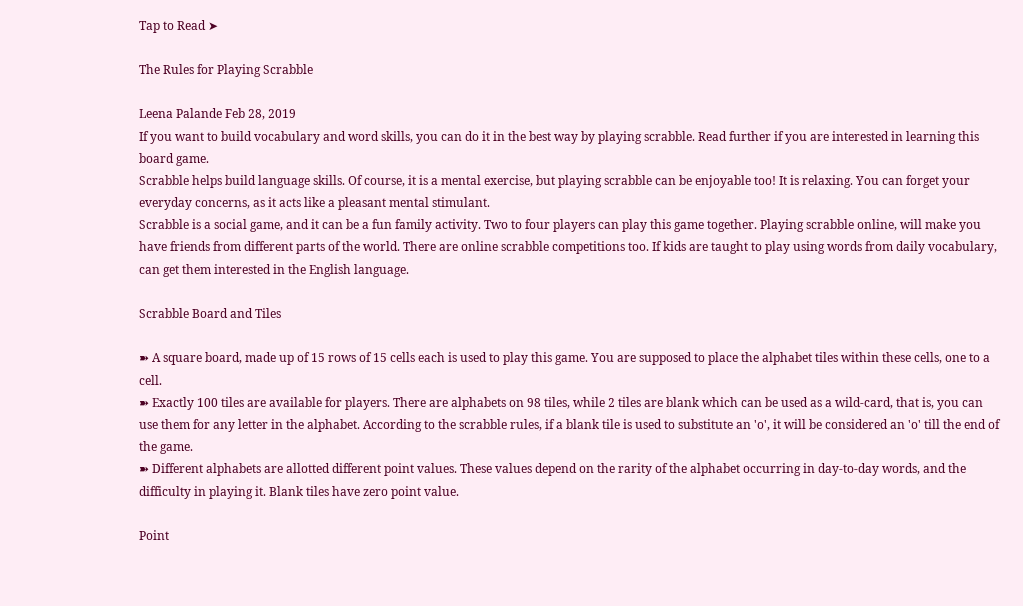Tap to Read ➤

The Rules for Playing Scrabble

Leena Palande Feb 28, 2019
If you want to build vocabulary and word skills, you can do it in the best way by playing scrabble. Read further if you are interested in learning this board game.
Scrabble helps build language skills. Of course, it is a mental exercise, but playing scrabble can be enjoyable too! It is relaxing. You can forget your everyday concerns, as it acts like a pleasant mental stimulant.
Scrabble is a social game, and it can be a fun family activity. Two to four players can play this game together. Playing scrabble online, will make you have friends from different parts of the world. There are online scrabble competitions too. If kids are taught to play using words from daily vocabulary, can get them interested in the English language.

Scrabble Board and Tiles

➽ A square board, made up of 15 rows of 15 cells each is used to play this game. You are supposed to place the alphabet tiles within these cells, one to a cell.
➽ Exactly 100 tiles are available for players. There are alphabets on 98 tiles, while 2 tiles are blank which can be used as a wild-card, that is, you can use them for any letter in the alphabet. According to the scrabble rules, if a blank tile is used to substitute an 'o', it will be considered an 'o' till the end of the game.
➽ Different alphabets are allotted different point values. These values depend on the rarity of the alphabet occurring in day-to-day words, and the difficulty in playing it. Blank tiles have zero point value.

Point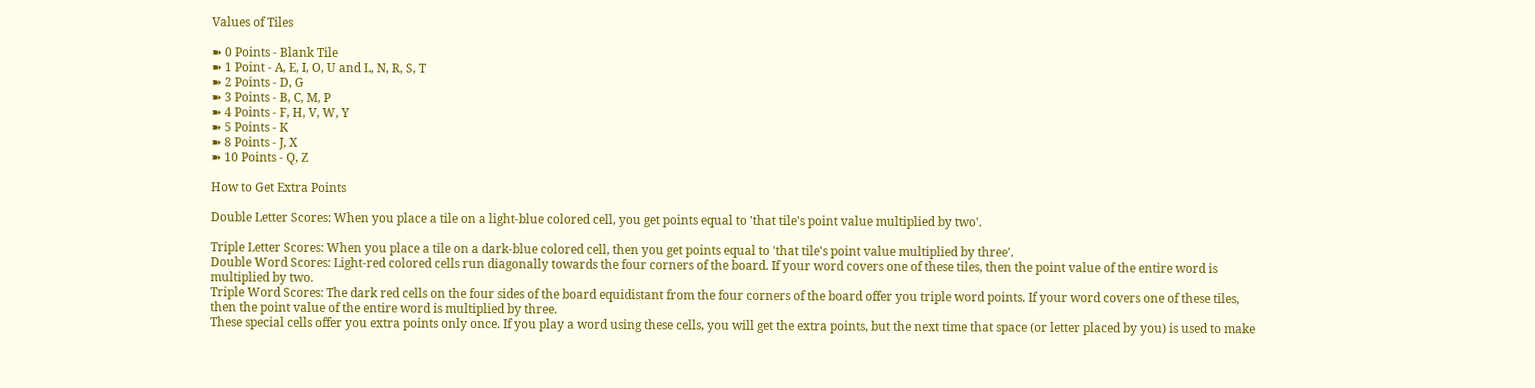Values of Tiles

➽ 0 Points - Blank Tile
➽ 1 Point - A, E, I, O, U and L, N, R, S, T
➽ 2 Points - D, G
➽ 3 Points - B, C, M, P
➽ 4 Points - F, H, V, W, Y
➽ 5 Points - K
➽ 8 Points - J, X
➽ 10 Points - Q, Z

How to Get Extra Points

Double Letter Scores: When you place a tile on a light-blue colored cell, you get points equal to 'that tile's point value multiplied by two'.

Triple Letter Scores: When you place a tile on a dark-blue colored cell, then you get points equal to 'that tile's point value multiplied by three'.
Double Word Scores: Light-red colored cells run diagonally towards the four corners of the board. If your word covers one of these tiles, then the point value of the entire word is multiplied by two.
Triple Word Scores: The dark red cells on the four sides of the board equidistant from the four corners of the board offer you triple word points. If your word covers one of these tiles, then the point value of the entire word is multiplied by three.
These special cells offer you extra points only once. If you play a word using these cells, you will get the extra points, but the next time that space (or letter placed by you) is used to make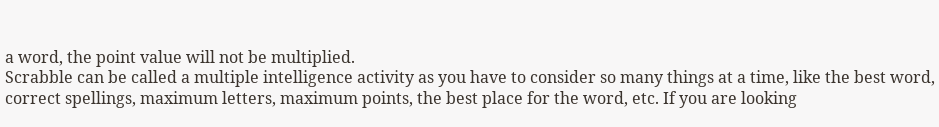a word, the point value will not be multiplied.
Scrabble can be called a multiple intelligence activity as you have to consider so many things at a time, like the best word, correct spellings, maximum letters, maximum points, the best place for the word, etc. If you are looking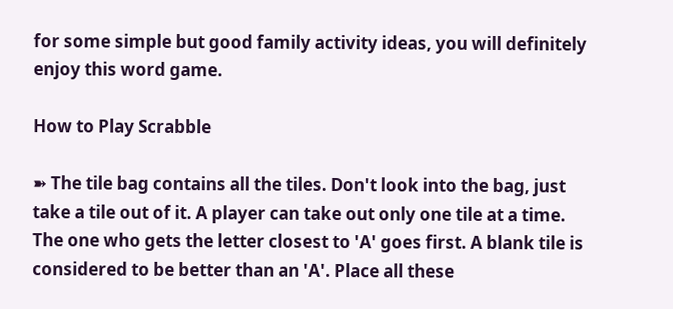for some simple but good family activity ideas, you will definitely enjoy this word game.

How to Play Scrabble

➽ The tile bag contains all the tiles. Don't look into the bag, just take a tile out of it. A player can take out only one tile at a time. The one who gets the letter closest to 'A' goes first. A blank tile is considered to be better than an 'A'. Place all these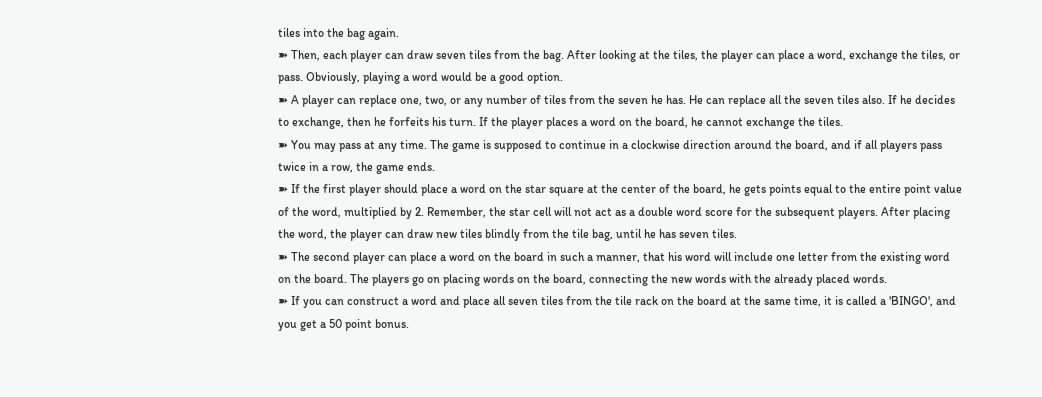tiles into the bag again.
➽ Then, each player can draw seven tiles from the bag. After looking at the tiles, the player can place a word, exchange the tiles, or pass. Obviously, playing a word would be a good option.
➽ A player can replace one, two, or any number of tiles from the seven he has. He can replace all the seven tiles also. If he decides to exchange, then he forfeits his turn. If the player places a word on the board, he cannot exchange the tiles.
➽ You may pass at any time. The game is supposed to continue in a clockwise direction around the board, and if all players pass twice in a row, the game ends.
➽ If the first player should place a word on the star square at the center of the board, he gets points equal to the entire point value of the word, multiplied by 2. Remember, the star cell will not act as a double word score for the subsequent players. After placing the word, the player can draw new tiles blindly from the tile bag, until he has seven tiles.
➽ The second player can place a word on the board in such a manner, that his word will include one letter from the existing word on the board. The players go on placing words on the board, connecting the new words with the already placed words.
➽ If you can construct a word and place all seven tiles from the tile rack on the board at the same time, it is called a 'BINGO', and you get a 50 point bonus.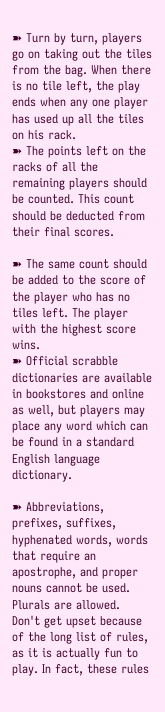➽ Turn by turn, players go on taking out the tiles from the bag. When there is no tile left, the play ends when any one player has used up all the tiles on his rack.
➽ The points left on the racks of all the remaining players should be counted. This count should be deducted from their final scores.

➽ The same count should be added to the score of the player who has no tiles left. The player with the highest score wins.
➽ Official scrabble dictionaries are available in bookstores and online as well, but players may place any word which can be found in a standard English language dictionary.

➽ Abbreviations, prefixes, suffixes, hyphenated words, words that require an apostrophe, and proper nouns cannot be used. Plurals are allowed.
Don't get upset because of the long list of rules, as it is actually fun to play. In fact, these rules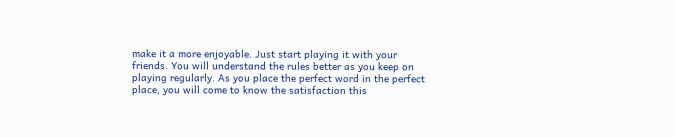make it a more enjoyable. Just start playing it with your friends. You will understand the rules better as you keep on playing regularly. As you place the perfect word in the perfect place, you will come to know the satisfaction this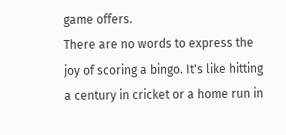game offers.
There are no words to express the joy of scoring a bingo. It's like hitting a century in cricket or a home run in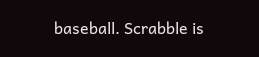baseball. Scrabble is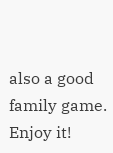also a good family game. Enjoy it!